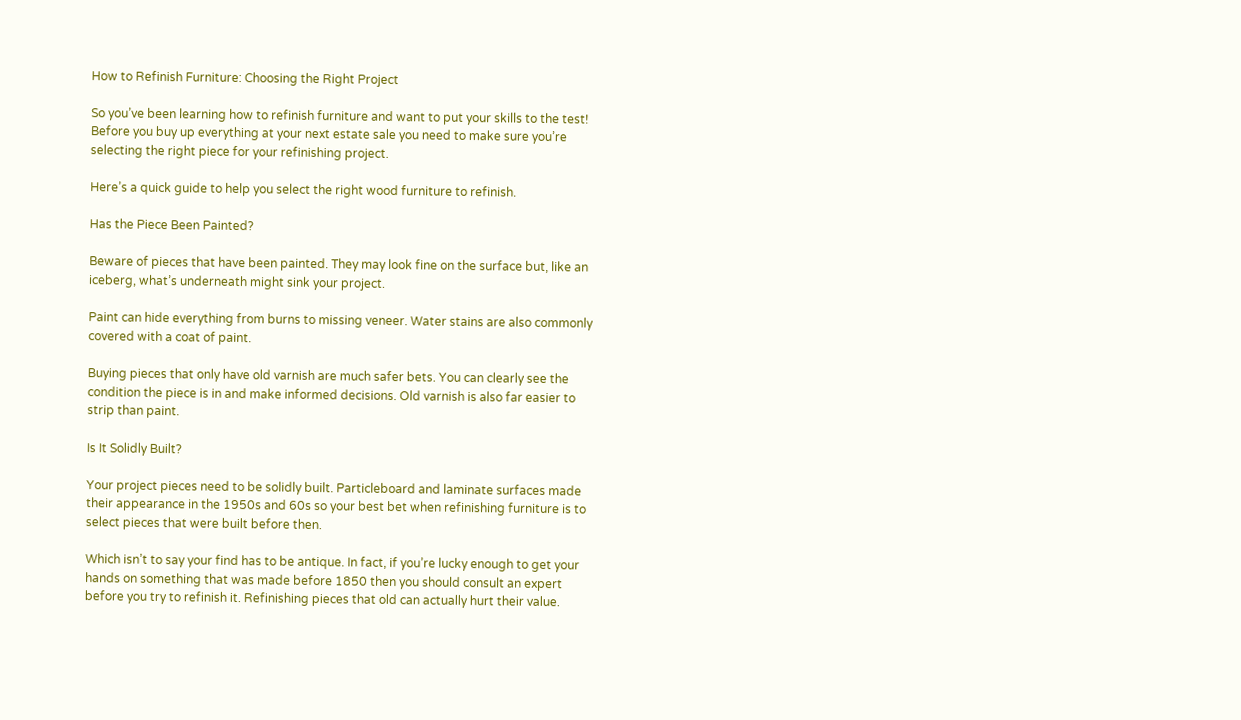How to Refinish Furniture: Choosing the Right Project

So you’ve been learning how to refinish furniture and want to put your skills to the test! Before you buy up everything at your next estate sale you need to make sure you’re selecting the right piece for your refinishing project.

Here’s a quick guide to help you select the right wood furniture to refinish.

Has the Piece Been Painted?

Beware of pieces that have been painted. They may look fine on the surface but, like an iceberg, what’s underneath might sink your project.

Paint can hide everything from burns to missing veneer. Water stains are also commonly covered with a coat of paint.

Buying pieces that only have old varnish are much safer bets. You can clearly see the condition the piece is in and make informed decisions. Old varnish is also far easier to strip than paint.

Is It Solidly Built?

Your project pieces need to be solidly built. Particleboard and laminate surfaces made their appearance in the 1950s and 60s so your best bet when refinishing furniture is to select pieces that were built before then.

Which isn’t to say your find has to be antique. In fact, if you’re lucky enough to get your hands on something that was made before 1850 then you should consult an expert before you try to refinish it. Refinishing pieces that old can actually hurt their value.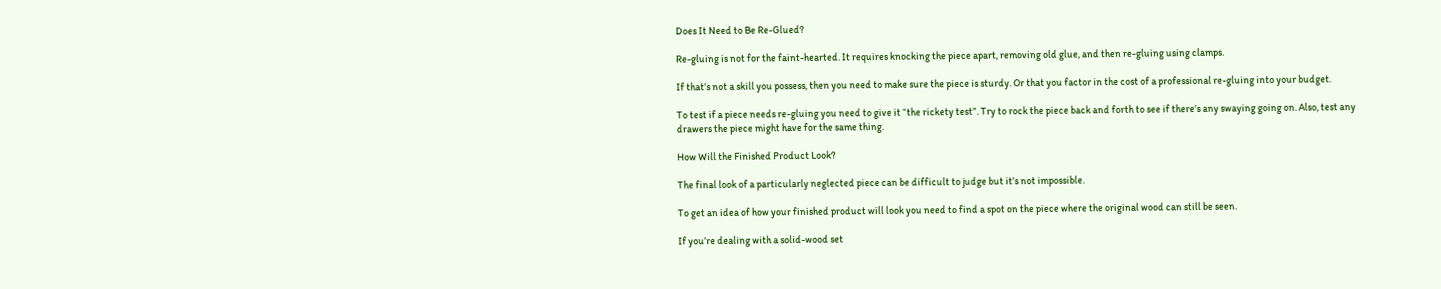Does It Need to Be Re-Glued?

Re-gluing is not for the faint-hearted. It requires knocking the piece apart, removing old glue, and then re-gluing using clamps.

If that’s not a skill you possess, then you need to make sure the piece is sturdy. Or that you factor in the cost of a professional re-gluing into your budget.

To test if a piece needs re-gluing you need to give it “the rickety test”. Try to rock the piece back and forth to see if there’s any swaying going on. Also, test any drawers the piece might have for the same thing.

How Will the Finished Product Look?

The final look of a particularly neglected piece can be difficult to judge but it’s not impossible.

To get an idea of how your finished product will look you need to find a spot on the piece where the original wood can still be seen.

If you’re dealing with a solid-wood set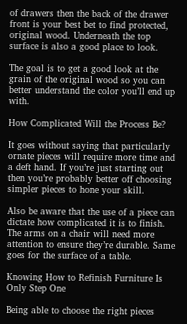of drawers then the back of the drawer front is your best bet to find protected, original wood. Underneath the top surface is also a good place to look.

The goal is to get a good look at the grain of the original wood so you can better understand the color you’ll end up with.

How Complicated Will the Process Be?

It goes without saying that particularly ornate pieces will require more time and a deft hand. If you’re just starting out then you’re probably better off choosing simpler pieces to hone your skill.

Also be aware that the use of a piece can dictate how complicated it is to finish. The arms on a chair will need more attention to ensure they’re durable. Same goes for the surface of a table.

Knowing How to Refinish Furniture Is Only Step One

Being able to choose the right pieces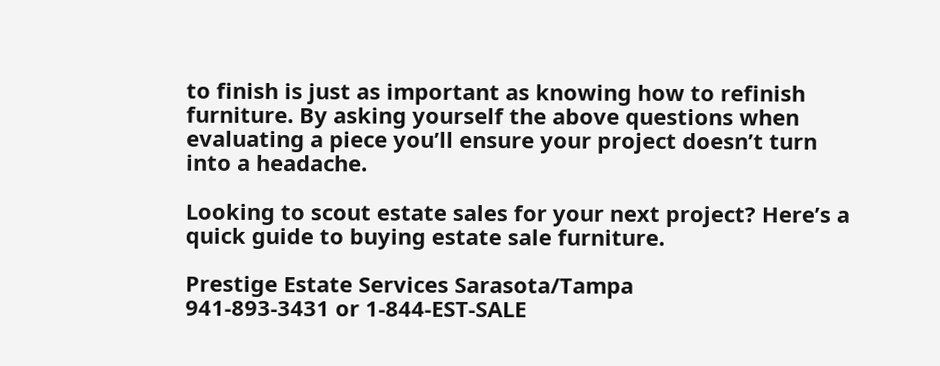to finish is just as important as knowing how to refinish furniture. By asking yourself the above questions when evaluating a piece you’ll ensure your project doesn’t turn into a headache.

Looking to scout estate sales for your next project? Here’s a quick guide to buying estate sale furniture.

Prestige Estate Services Sarasota/Tampa
941-893-3431 or 1-844-EST-SALE